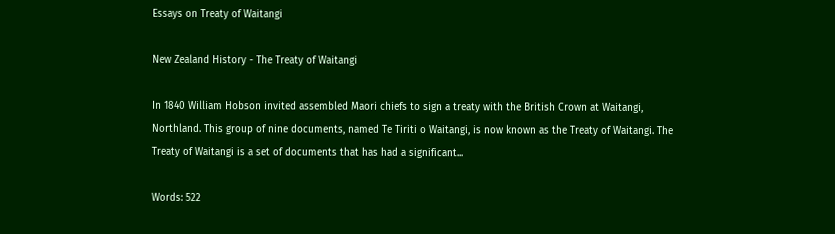Essays on Treaty of Waitangi

New Zealand History - The Treaty of Waitangi

In 1840 William Hobson invited assembled Maori chiefs to sign a treaty with the British Crown at Waitangi, Northland. This group of nine documents, named Te Tiriti o Waitangi, is now known as the Treaty of Waitangi. The Treaty of Waitangi is a set of documents that has had a significant...

Words: 522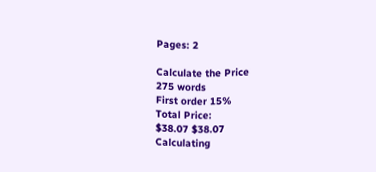Pages: 2

Calculate the Price
275 words
First order 15%
Total Price:
$38.07 $38.07
Calculating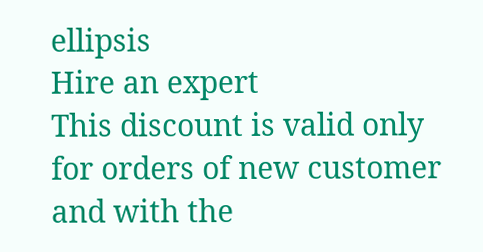ellipsis
Hire an expert
This discount is valid only for orders of new customer and with the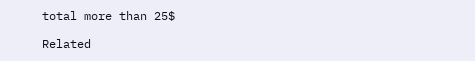total more than 25$

Related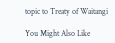topic to Treaty of Waitangi

You Might Also Like